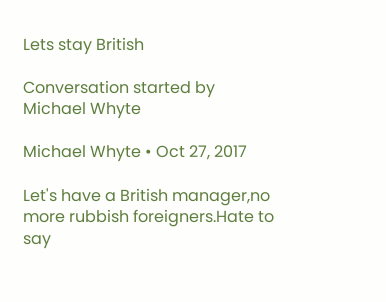Lets stay British

Conversation started by Michael Whyte

Michael Whyte • Oct 27, 2017

Let's have a British manager,no more rubbish foreigners.Hate to say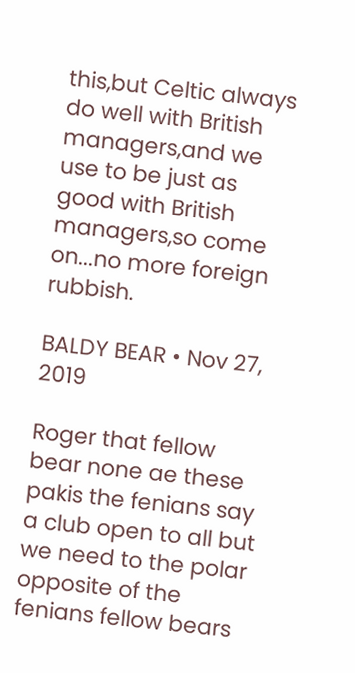this,but Celtic always do well with British managers,and we use to be just as good with British managers,so come on...no more foreign rubbish.

BALDY BEAR • Nov 27, 2019

Roger that fellow bear none ae these pakis the fenians say a club open to all but we need to the polar opposite of the fenians fellow bears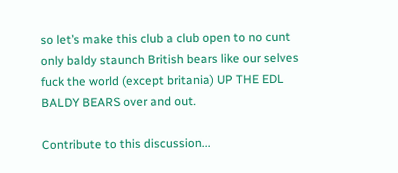so let’s make this club a club open to no cunt only baldy staunch British bears like our selves fuck the world (except britania) UP THE EDL BALDY BEARS over and out.

Contribute to this discussion...